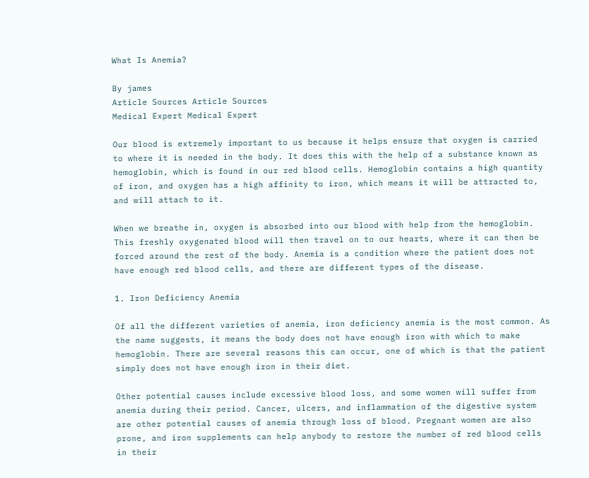What Is Anemia?

By james
Article Sources Article Sources
Medical Expert Medical Expert

Our blood is extremely important to us because it helps ensure that oxygen is carried to where it is needed in the body. It does this with the help of a substance known as hemoglobin, which is found in our red blood cells. Hemoglobin contains a high quantity of iron, and oxygen has a high affinity to iron, which means it will be attracted to, and will attach to it.

When we breathe in, oxygen is absorbed into our blood with help from the hemoglobin. This freshly oxygenated blood will then travel on to our hearts, where it can then be forced around the rest of the body. Anemia is a condition where the patient does not have enough red blood cells, and there are different types of the disease.

1. Iron Deficiency Anemia

Of all the different varieties of anemia, iron deficiency anemia is the most common. As the name suggests, it means the body does not have enough iron with which to make hemoglobin. There are several reasons this can occur, one of which is that the patient simply does not have enough iron in their diet.

Other potential causes include excessive blood loss, and some women will suffer from anemia during their period. Cancer, ulcers, and inflammation of the digestive system are other potential causes of anemia through loss of blood. Pregnant women are also prone, and iron supplements can help anybody to restore the number of red blood cells in their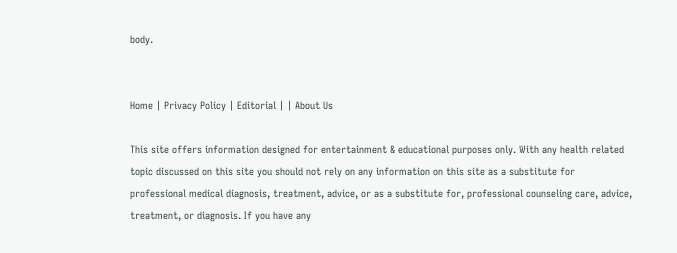body.


Home | Privacy Policy | Editorial | | About Us

This site offers information designed for entertainment & educational purposes only. With any health related topic discussed on this site you should not rely on any information on this site as a substitute for professional medical diagnosis, treatment, advice, or as a substitute for, professional counseling care, advice, treatment, or diagnosis. If you have any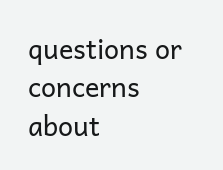questions or concerns about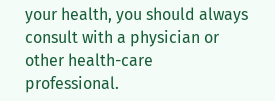your health, you should always consult with a physician or other health-care professional.